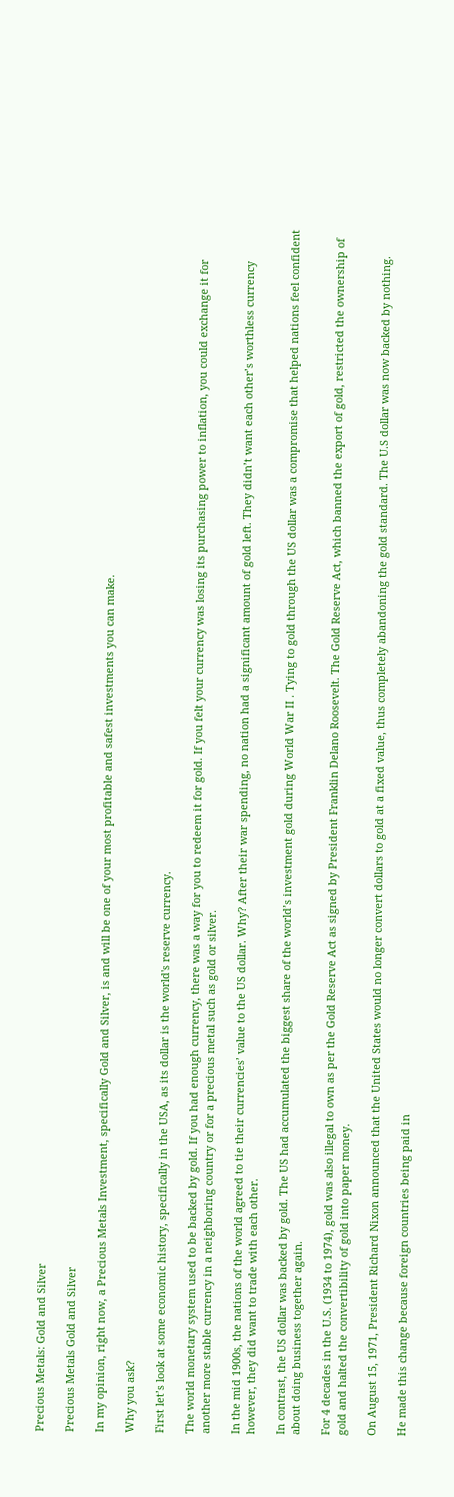Precious Metals: Gold and Silver

Precious Metals Gold and Silver

In my opinion, right now, a Precious Metals Investment, specifically Gold and Silver, is and will be one of your most profitable and safest investments you can make.

Why you ask?

First let’s look at some economic history, specifically in the USA, as its dollar is the world's reserve currency.

The world monetary system used to be backed by gold. If you had enough currency, there was a way for you to redeem it for gold. If you felt your currency was losing its purchasing power to inflation, you could exchange it for another more stable currency in a neighboring country or for a precious metal such as gold or silver.

In the mid 1900s, the nations of the world agreed to tie their currencies’ value to the US dollar. Why? After their war spending, no nation had a significant amount of gold left. They didn’t want each other’s worthless currency however, they did want to trade with each other.

In contrast, the US dollar was backed by gold. The US had accumulated the biggest share of the world’s investment gold during World War II . Tying to gold through the US dollar was a compromise that helped nations feel confident about doing business together again.

For 4 decades in the U.S. (1934 to 1974), gold was also illegal to own as per the Gold Reserve Act as signed by President Franklin Delano Roosevelt. The Gold Reserve Act, which banned the export of gold, restricted the ownership of gold and halted the convertibility of gold into paper money.

On August 15, 1971, President Richard Nixon announced that the United States would no longer convert dollars to gold at a fixed value, thus completely abandoning the gold standard. The U.S dollar was now backed by nothing.

He made this change because foreign countries being paid in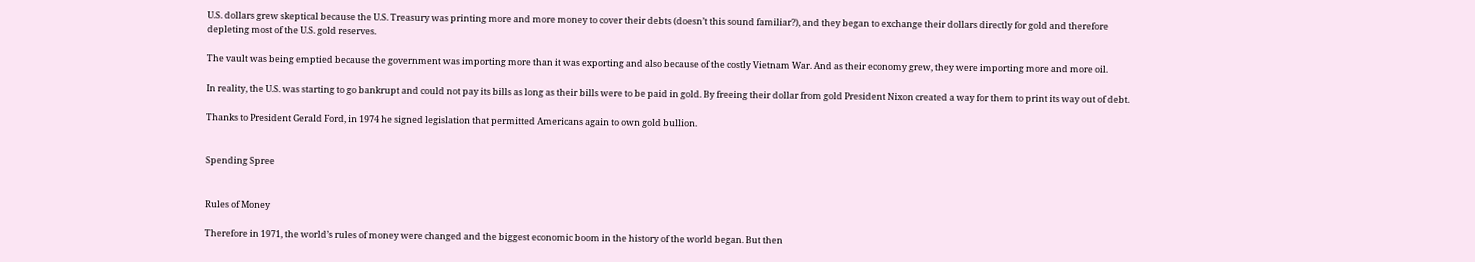U.S. dollars grew skeptical because the U.S. Treasury was printing more and more money to cover their debts (doesn’t this sound familiar?), and they began to exchange their dollars directly for gold and therefore depleting most of the U.S. gold reserves.

The vault was being emptied because the government was importing more than it was exporting and also because of the costly Vietnam War. And as their economy grew, they were importing more and more oil.

In reality, the U.S. was starting to go bankrupt and could not pay its bills as long as their bills were to be paid in gold. By freeing their dollar from gold President Nixon created a way for them to print its way out of debt.

Thanks to President Gerald Ford, in 1974 he signed legislation that permitted Americans again to own gold bullion.


Spending Spree


Rules of Money

Therefore in 1971, the world’s rules of money were changed and the biggest economic boom in the history of the world began. But then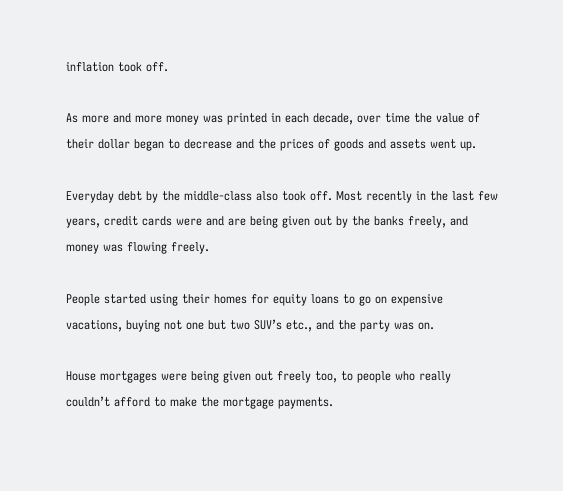inflation took off.

As more and more money was printed in each decade, over time the value of their dollar began to decrease and the prices of goods and assets went up.

Everyday debt by the middle-class also took off. Most recently in the last few years, credit cards were and are being given out by the banks freely, and money was flowing freely.

People started using their homes for equity loans to go on expensive vacations, buying not one but two SUV’s etc., and the party was on.

House mortgages were being given out freely too, to people who really couldn’t afford to make the mortgage payments.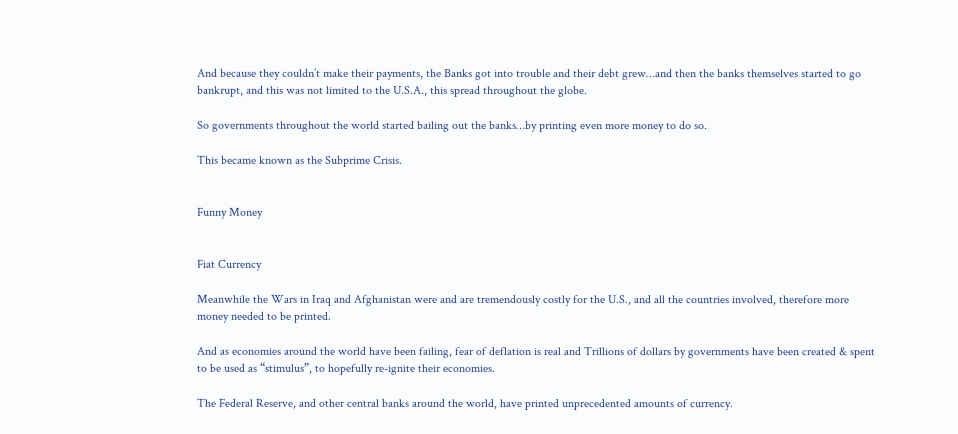And because they couldn’t make their payments, the Banks got into trouble and their debt grew…and then the banks themselves started to go bankrupt, and this was not limited to the U.S.A., this spread throughout the globe.

So governments throughout the world started bailing out the banks…by printing even more money to do so.

This became known as the Subprime Crisis.


Funny Money


Fiat Currency

Meanwhile the Wars in Iraq and Afghanistan were and are tremendously costly for the U.S., and all the countries involved, therefore more money needed to be printed.

And as economies around the world have been failing, fear of deflation is real and Trillions of dollars by governments have been created & spent to be used as “stimulus”, to hopefully re-ignite their economies.

The Federal Reserve, and other central banks around the world, have printed unprecedented amounts of currency.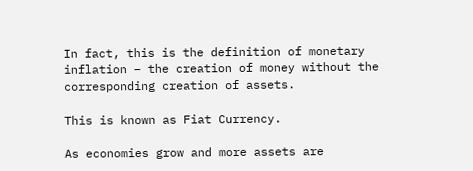In fact, this is the definition of monetary inflation – the creation of money without the corresponding creation of assets.

This is known as Fiat Currency.

As economies grow and more assets are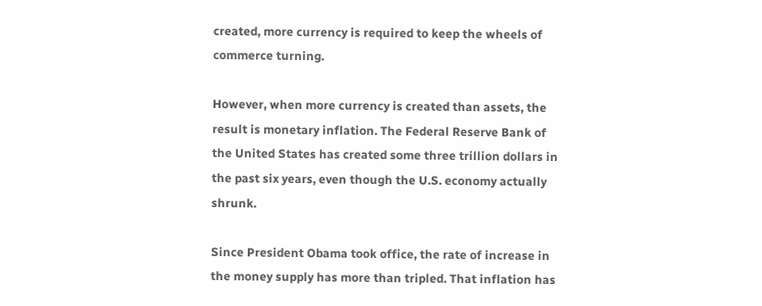created, more currency is required to keep the wheels of commerce turning.

However, when more currency is created than assets, the result is monetary inflation. The Federal Reserve Bank of the United States has created some three trillion dollars in the past six years, even though the U.S. economy actually shrunk.

Since President Obama took office, the rate of increase in the money supply has more than tripled. That inflation has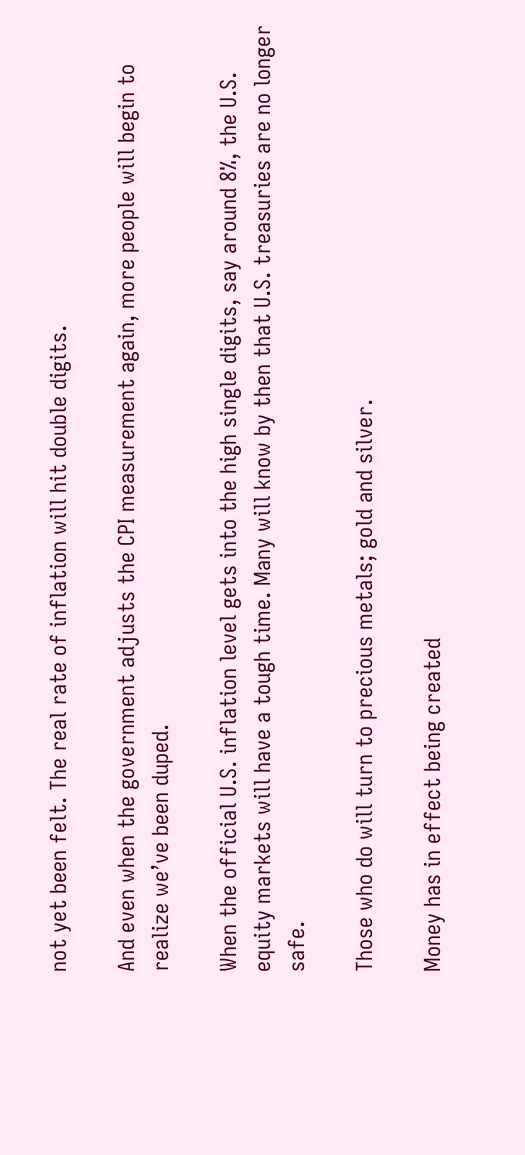not yet been felt. The real rate of inflation will hit double digits.

And even when the government adjusts the CPI measurement again, more people will begin to realize we’ve been duped.

When the official U.S. inflation level gets into the high single digits, say around 8%, the U.S. equity markets will have a tough time. Many will know by then that U.S. treasuries are no longer safe.

Those who do will turn to precious metals; gold and silver.

Money has in effect being created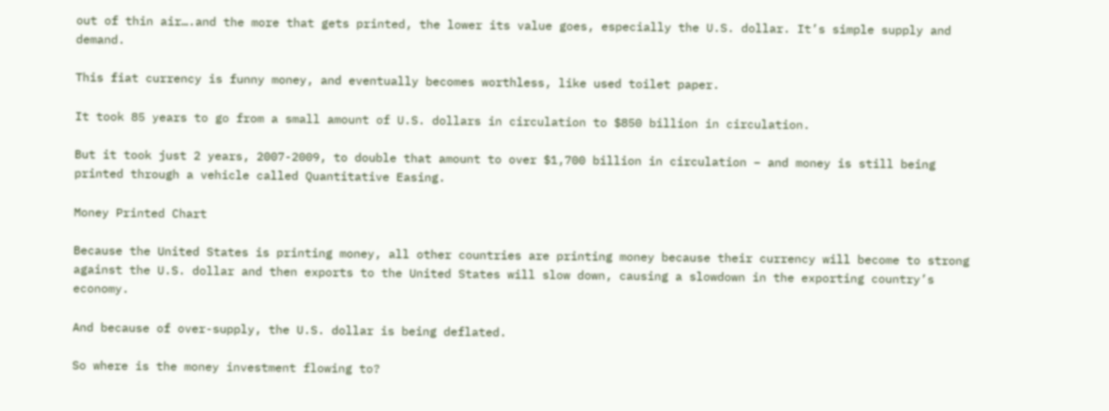out of thin air….and the more that gets printed, the lower its value goes, especially the U.S. dollar. It’s simple supply and demand.

This fiat currency is funny money, and eventually becomes worthless, like used toilet paper.

It took 85 years to go from a small amount of U.S. dollars in circulation to $850 billion in circulation.

But it took just 2 years, 2007-2009, to double that amount to over $1,700 billion in circulation – and money is still being printed through a vehicle called Quantitative Easing.

Money Printed Chart

Because the United States is printing money, all other countries are printing money because their currency will become to strong against the U.S. dollar and then exports to the United States will slow down, causing a slowdown in the exporting country’s economy.

And because of over-supply, the U.S. dollar is being deflated.

So where is the money investment flowing to?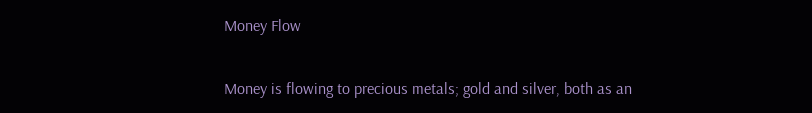Money Flow


Money is flowing to precious metals; gold and silver, both as an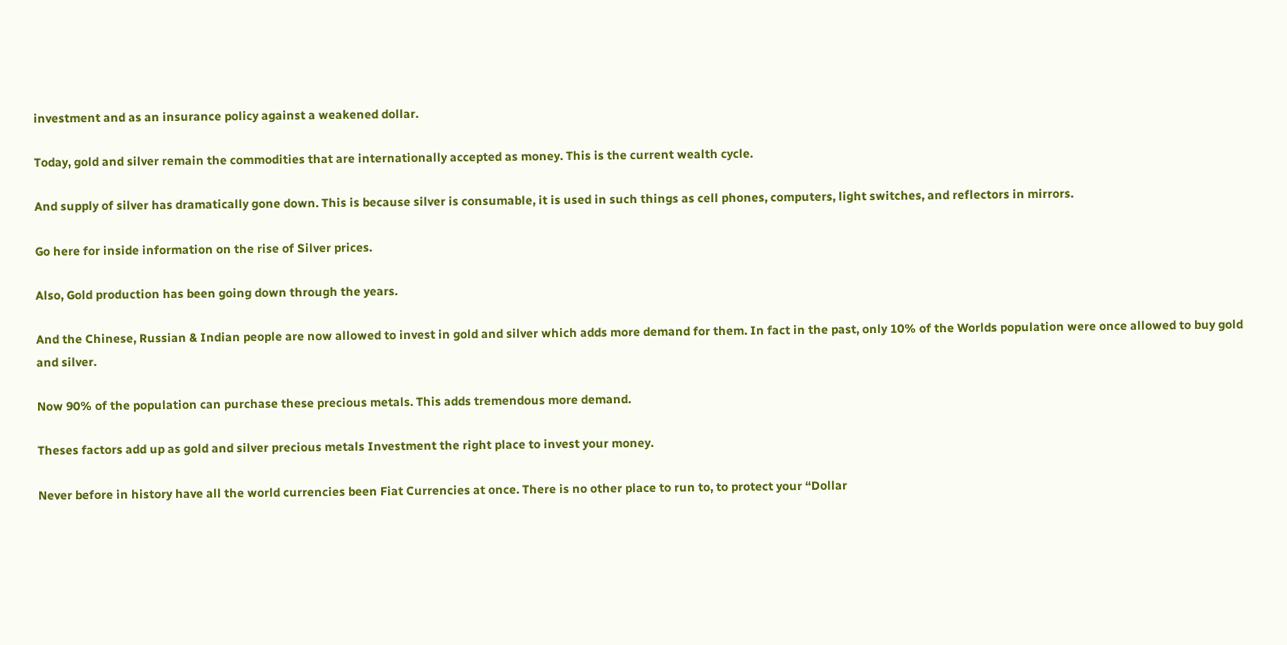investment and as an insurance policy against a weakened dollar.

Today, gold and silver remain the commodities that are internationally accepted as money. This is the current wealth cycle.

And supply of silver has dramatically gone down. This is because silver is consumable, it is used in such things as cell phones, computers, light switches, and reflectors in mirrors.

Go here for inside information on the rise of Silver prices.

Also, Gold production has been going down through the years.

And the Chinese, Russian & Indian people are now allowed to invest in gold and silver which adds more demand for them. In fact in the past, only 10% of the Worlds population were once allowed to buy gold and silver.

Now 90% of the population can purchase these precious metals. This adds tremendous more demand.

Theses factors add up as gold and silver precious metals Investment the right place to invest your money.

Never before in history have all the world currencies been Fiat Currencies at once. There is no other place to run to, to protect your “Dollar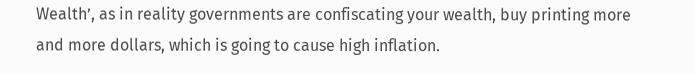Wealth’, as in reality governments are confiscating your wealth, buy printing more and more dollars, which is going to cause high inflation.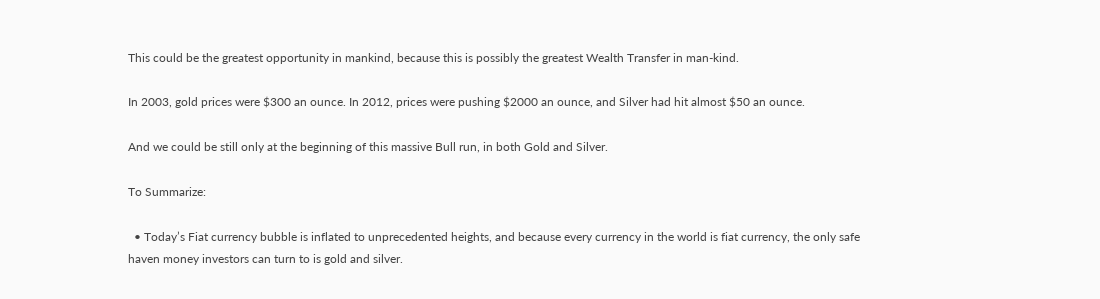This could be the greatest opportunity in mankind, because this is possibly the greatest Wealth Transfer in man-kind.

In 2003, gold prices were $300 an ounce. In 2012, prices were pushing $2000 an ounce, and Silver had hit almost $50 an ounce.

And we could be still only at the beginning of this massive Bull run, in both Gold and Silver.

To Summarize:

  • Today’s Fiat currency bubble is inflated to unprecedented heights, and because every currency in the world is fiat currency, the only safe haven money investors can turn to is gold and silver.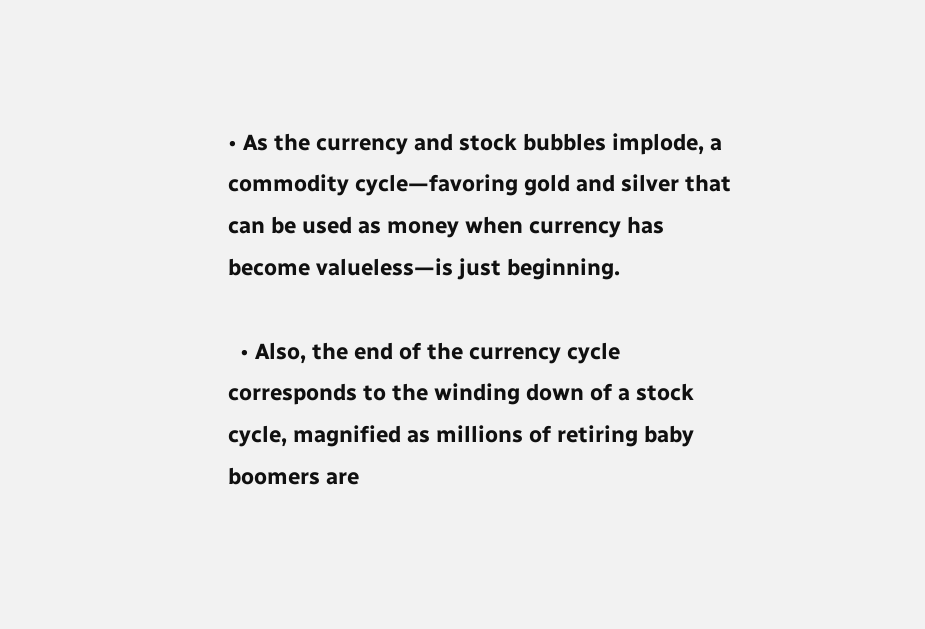• As the currency and stock bubbles implode, a commodity cycle—favoring gold and silver that can be used as money when currency has become valueless—is just beginning.

  • Also, the end of the currency cycle corresponds to the winding down of a stock cycle, magnified as millions of retiring baby boomers are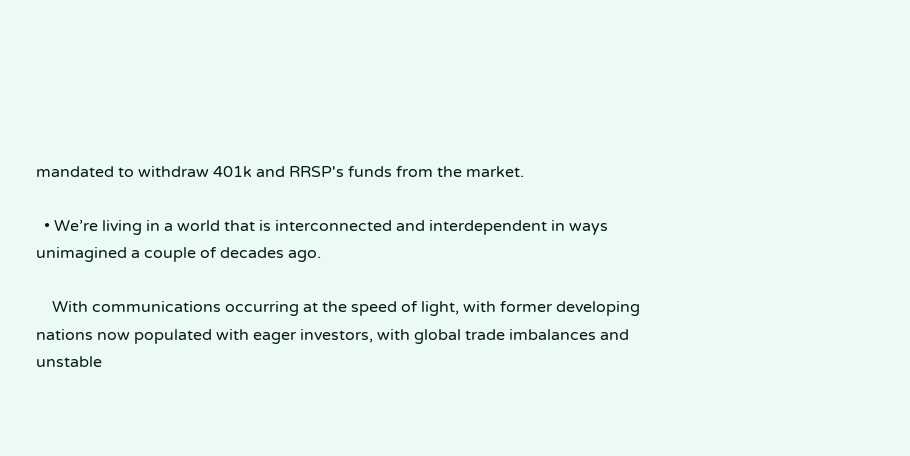mandated to withdraw 401k and RRSP's funds from the market.

  • We’re living in a world that is interconnected and interdependent in ways unimagined a couple of decades ago.

    With communications occurring at the speed of light, with former developing nations now populated with eager investors, with global trade imbalances and unstable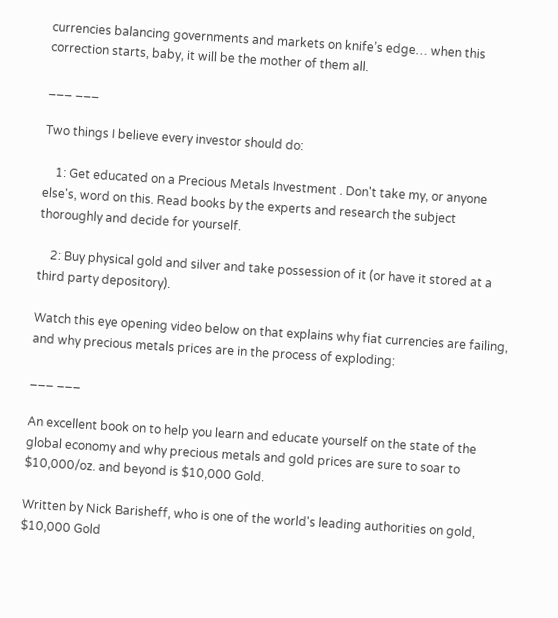currencies balancing governments and markets on knife’s edge… when this correction starts, baby, it will be the mother of them all.

___ ___

Two things I believe every investor should do:

    1: Get educated on a Precious Metals Investment . Don't take my, or anyone else's, word on this. Read books by the experts and research the subject thoroughly and decide for yourself.

    2: Buy physical gold and silver and take possession of it (or have it stored at a third party depository).

Watch this eye opening video below on that explains why fiat currencies are failing, and why precious metals prices are in the process of exploding:

___ ___

An excellent book on to help you learn and educate yourself on the state of the global economy and why precious metals and gold prices are sure to soar to $10,000/oz. and beyond is $10,000 Gold.

Written by Nick Barisheff, who is one of the world's leading authorities on gold, $10,000 Gold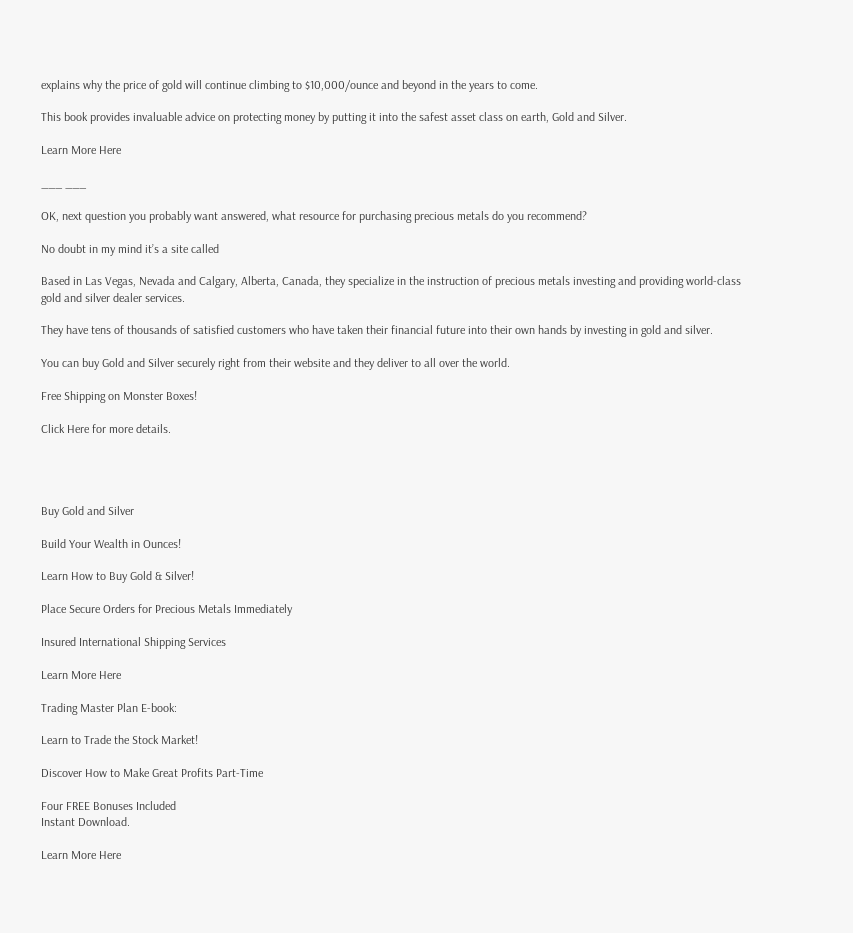explains why the price of gold will continue climbing to $10,000/ounce and beyond in the years to come.

This book provides invaluable advice on protecting money by putting it into the safest asset class on earth, Gold and Silver.

Learn More Here

___ ___

OK, next question you probably want answered, what resource for purchasing precious metals do you recommend?

No doubt in my mind it’s a site called

Based in Las Vegas, Nevada and Calgary, Alberta, Canada, they specialize in the instruction of precious metals investing and providing world-class gold and silver dealer services.

They have tens of thousands of satisfied customers who have taken their financial future into their own hands by investing in gold and silver.

You can buy Gold and Silver securely right from their website and they deliver to all over the world.

Free Shipping on Monster Boxes!

Click Here for more details.




Buy Gold and Silver

Build Your Wealth in Ounces!

Learn How to Buy Gold & Silver!

Place Secure Orders for Precious Metals Immediately

Insured International Shipping Services

Learn More Here

Trading Master Plan E-book:

Learn to Trade the Stock Market!

Discover How to Make Great Profits Part-Time

Four FREE Bonuses Included
Instant Download.

Learn More Here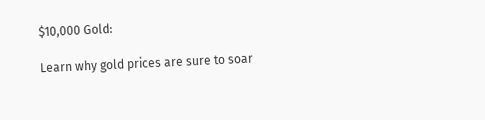$10,000 Gold:

Learn why gold prices are sure to soar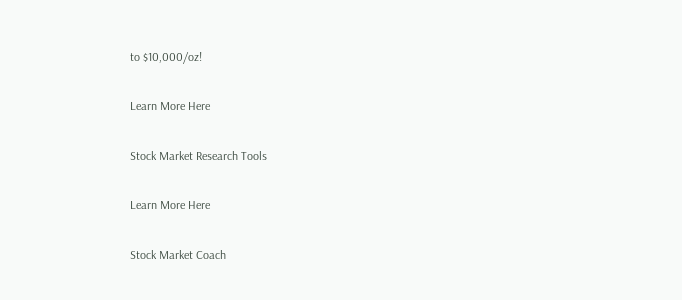to $10,000/oz!

Learn More Here

Stock Market Research Tools

Learn More Here

Stock Market Coach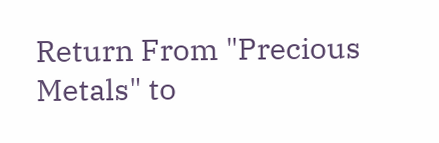Return From "Precious Metals" to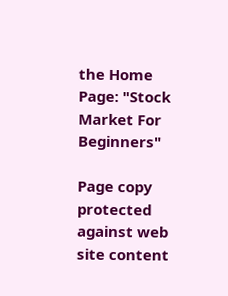the Home Page: "Stock Market For Beginners"

Page copy protected against web site content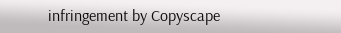infringement by Copyscape